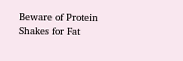Beware of Protein Shakes for Fat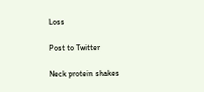Loss

Post to Twitter

Neck protein shakes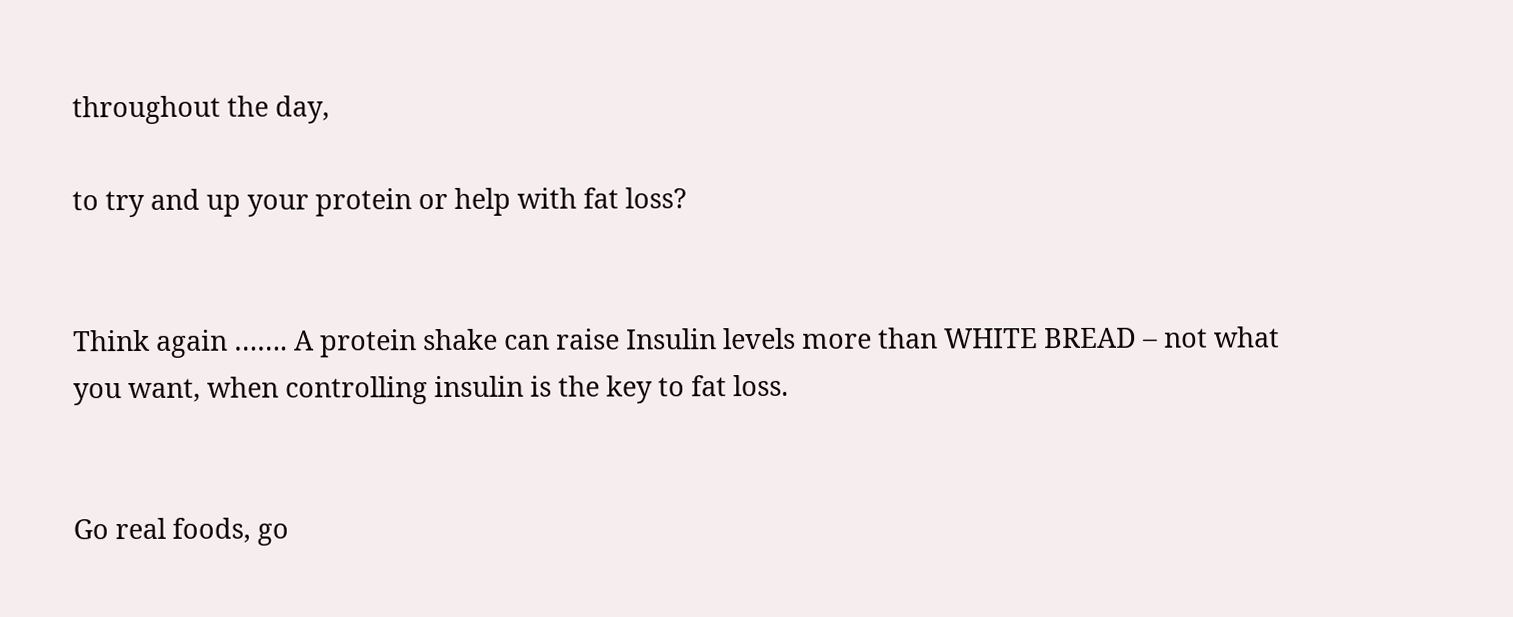throughout the day,

to try and up your protein or help with fat loss?


Think again ……. A protein shake can raise Insulin levels more than WHITE BREAD – not what you want, when controlling insulin is the key to fat loss.


Go real foods, go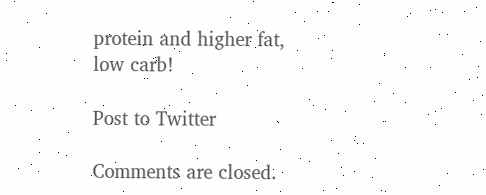protein and higher fat, low carb!

Post to Twitter

Comments are closed.